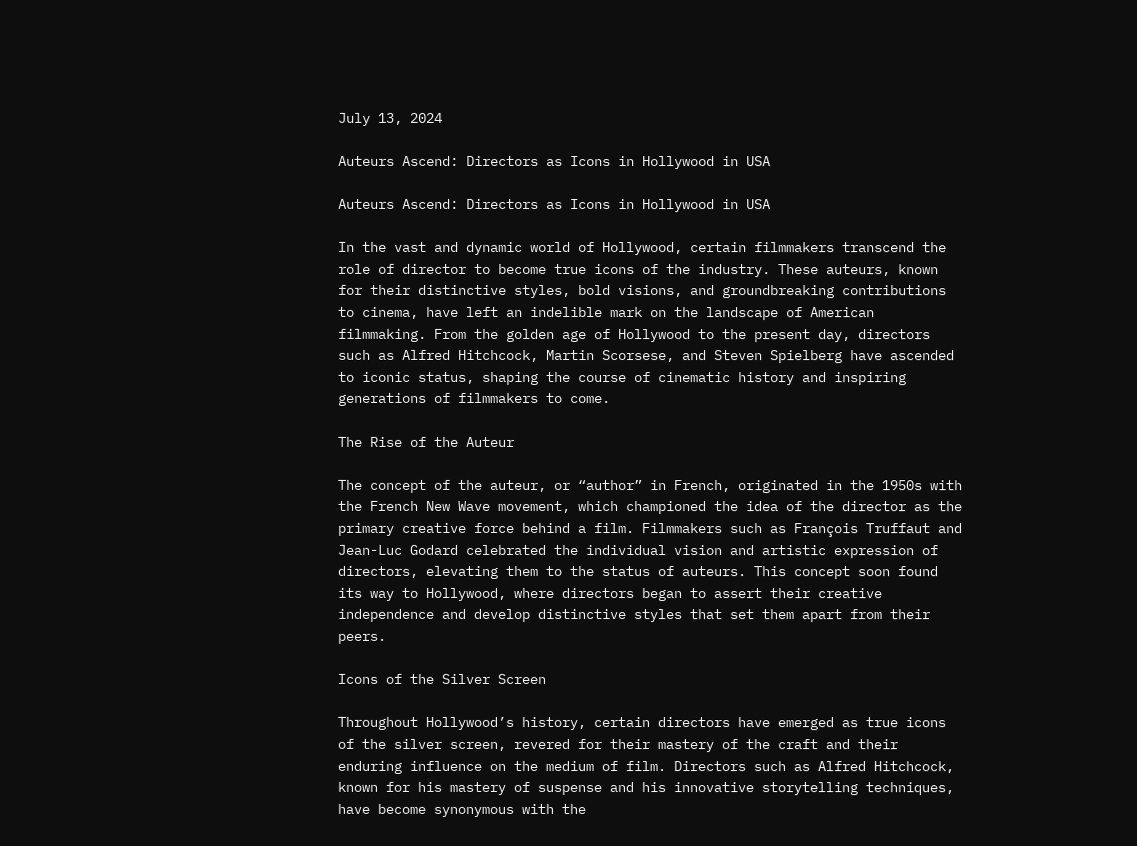July 13, 2024

Auteurs Ascend: Directors as Icons in Hollywood in USA

Auteurs Ascend: Directors as Icons in Hollywood in USA

In the vast and dynamic world of Hollywood, certain filmmakers transcend the role of director to become true icons of the industry. These auteurs, known for their distinctive styles, bold visions, and groundbreaking contributions to cinema, have left an indelible mark on the landscape of American filmmaking. From the golden age of Hollywood to the present day, directors such as Alfred Hitchcock, Martin Scorsese, and Steven Spielberg have ascended to iconic status, shaping the course of cinematic history and inspiring generations of filmmakers to come.

The Rise of the Auteur

The concept of the auteur, or “author” in French, originated in the 1950s with the French New Wave movement, which championed the idea of the director as the primary creative force behind a film. Filmmakers such as François Truffaut and Jean-Luc Godard celebrated the individual vision and artistic expression of directors, elevating them to the status of auteurs. This concept soon found its way to Hollywood, where directors began to assert their creative independence and develop distinctive styles that set them apart from their peers.

Icons of the Silver Screen

Throughout Hollywood’s history, certain directors have emerged as true icons of the silver screen, revered for their mastery of the craft and their enduring influence on the medium of film. Directors such as Alfred Hitchcock, known for his mastery of suspense and his innovative storytelling techniques, have become synonymous with the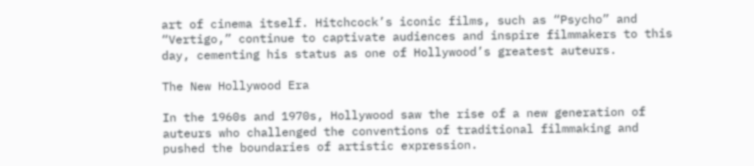art of cinema itself. Hitchcock’s iconic films, such as “Psycho” and “Vertigo,” continue to captivate audiences and inspire filmmakers to this day, cementing his status as one of Hollywood’s greatest auteurs.

The New Hollywood Era

In the 1960s and 1970s, Hollywood saw the rise of a new generation of auteurs who challenged the conventions of traditional filmmaking and pushed the boundaries of artistic expression.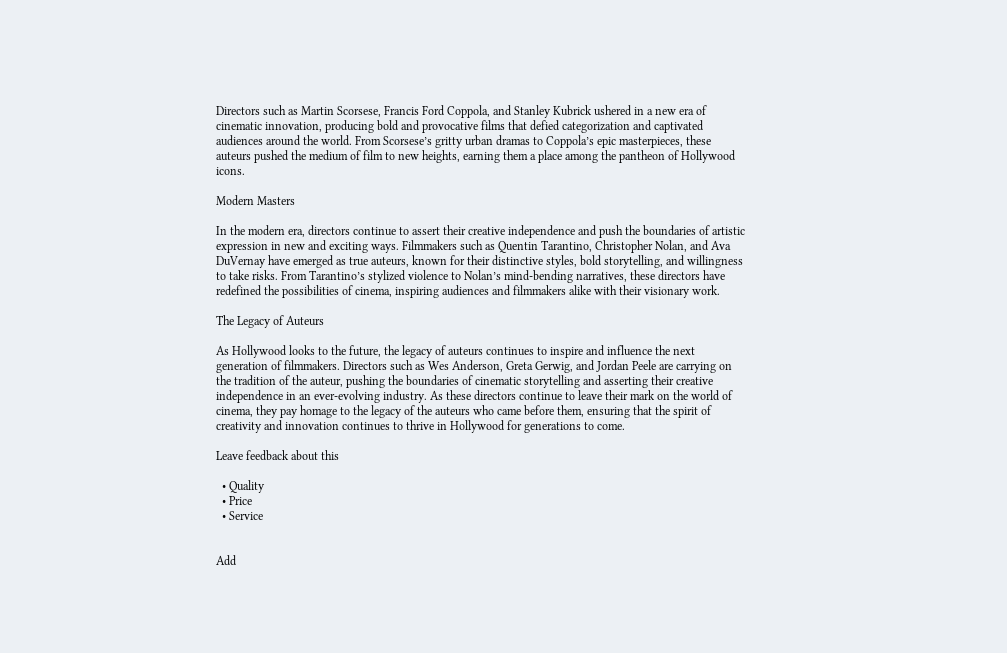Directors such as Martin Scorsese, Francis Ford Coppola, and Stanley Kubrick ushered in a new era of cinematic innovation, producing bold and provocative films that defied categorization and captivated audiences around the world. From Scorsese’s gritty urban dramas to Coppola’s epic masterpieces, these auteurs pushed the medium of film to new heights, earning them a place among the pantheon of Hollywood icons.

Modern Masters

In the modern era, directors continue to assert their creative independence and push the boundaries of artistic expression in new and exciting ways. Filmmakers such as Quentin Tarantino, Christopher Nolan, and Ava DuVernay have emerged as true auteurs, known for their distinctive styles, bold storytelling, and willingness to take risks. From Tarantino’s stylized violence to Nolan’s mind-bending narratives, these directors have redefined the possibilities of cinema, inspiring audiences and filmmakers alike with their visionary work.

The Legacy of Auteurs

As Hollywood looks to the future, the legacy of auteurs continues to inspire and influence the next generation of filmmakers. Directors such as Wes Anderson, Greta Gerwig, and Jordan Peele are carrying on the tradition of the auteur, pushing the boundaries of cinematic storytelling and asserting their creative independence in an ever-evolving industry. As these directors continue to leave their mark on the world of cinema, they pay homage to the legacy of the auteurs who came before them, ensuring that the spirit of creativity and innovation continues to thrive in Hollywood for generations to come.

Leave feedback about this

  • Quality
  • Price
  • Service


Add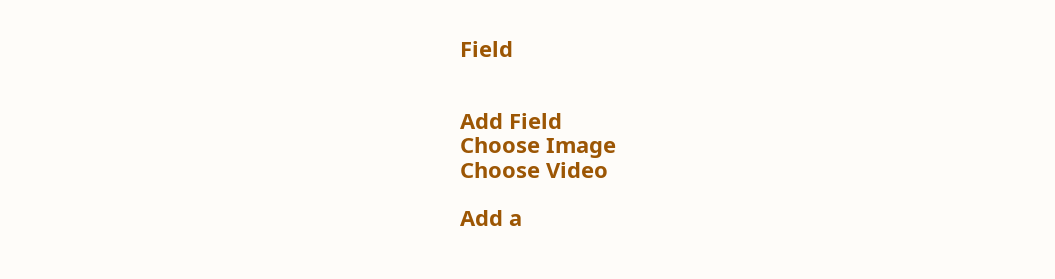Field


Add Field
Choose Image
Choose Video

Add a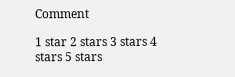Comment

1 star 2 stars 3 stars 4 stars 5 stars